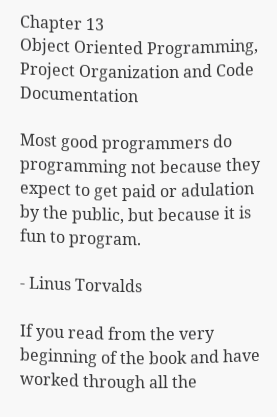Chapter 13
Object Oriented Programming, Project Organization and Code Documentation

Most good programmers do programming not because they expect to get paid or adulation by the public, but because it is fun to program.

- Linus Torvalds

If you read from the very beginning of the book and have worked through all the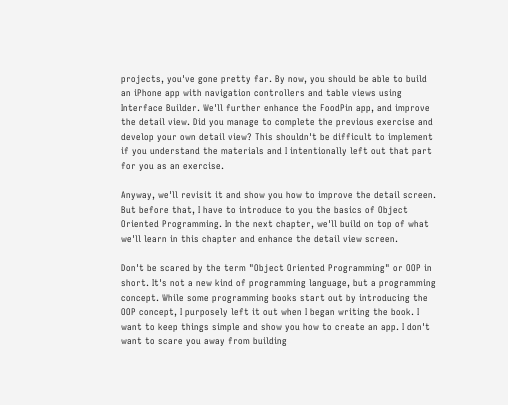projects, you've gone pretty far. By now, you should be able to build an iPhone app with navigation controllers and table views using Interface Builder. We'll further enhance the FoodPin app, and improve the detail view. Did you manage to complete the previous exercise and develop your own detail view? This shouldn't be difficult to implement if you understand the materials and I intentionally left out that part for you as an exercise.

Anyway, we'll revisit it and show you how to improve the detail screen. But before that, I have to introduce to you the basics of Object Oriented Programming. In the next chapter, we'll build on top of what we'll learn in this chapter and enhance the detail view screen.

Don't be scared by the term "Object Oriented Programming" or OOP in short. It's not a new kind of programming language, but a programming concept. While some programming books start out by introducing the OOP concept, I purposely left it out when I began writing the book. I want to keep things simple and show you how to create an app. I don't want to scare you away from building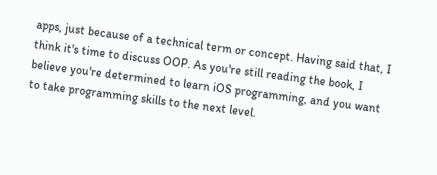apps, just because of a technical term or concept. Having said that, I think it's time to discuss OOP. As you're still reading the book, I believe you're determined to learn iOS programming, and you want to take programming skills to the next level.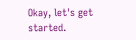Okay, let's get started.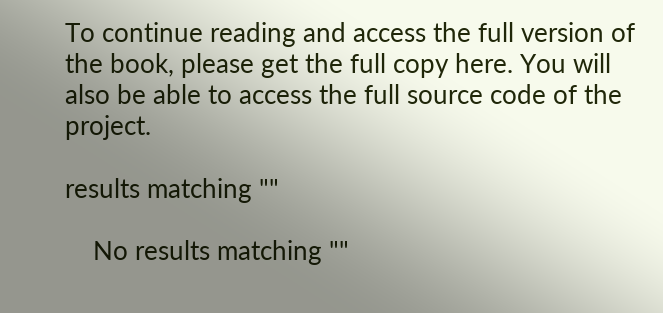To continue reading and access the full version of the book, please get the full copy here. You will also be able to access the full source code of the project.

results matching ""

    No results matching ""